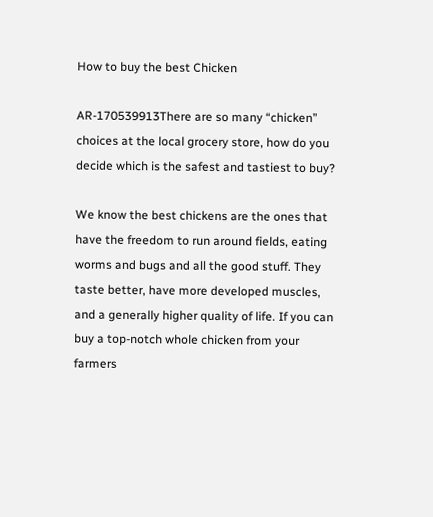How to buy the best Chicken

AR-170539913There are so many “chicken” choices at the local grocery store, how do you decide which is the safest and tastiest to buy?

We know the best chickens are the ones that have the freedom to run around fields, eating worms and bugs and all the good stuff. They taste better, have more developed muscles, and a generally higher quality of life. If you can buy a top-notch whole chicken from your farmers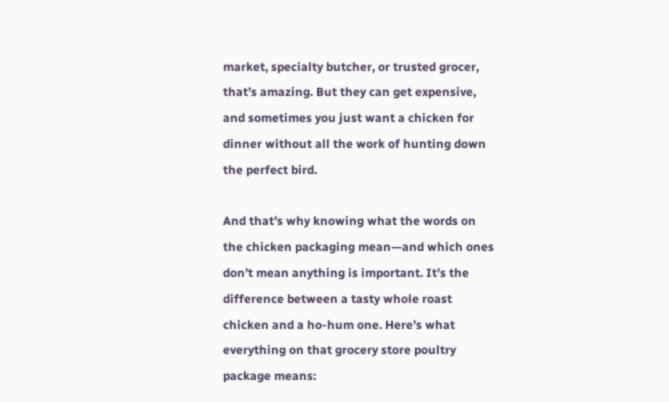market, specialty butcher, or trusted grocer, that’s amazing. But they can get expensive, and sometimes you just want a chicken for dinner without all the work of hunting down the perfect bird.

And that’s why knowing what the words on the chicken packaging mean—and which ones don’t mean anything is important. It’s the difference between a tasty whole roast chicken and a ho-hum one. Here’s what everything on that grocery store poultry package means: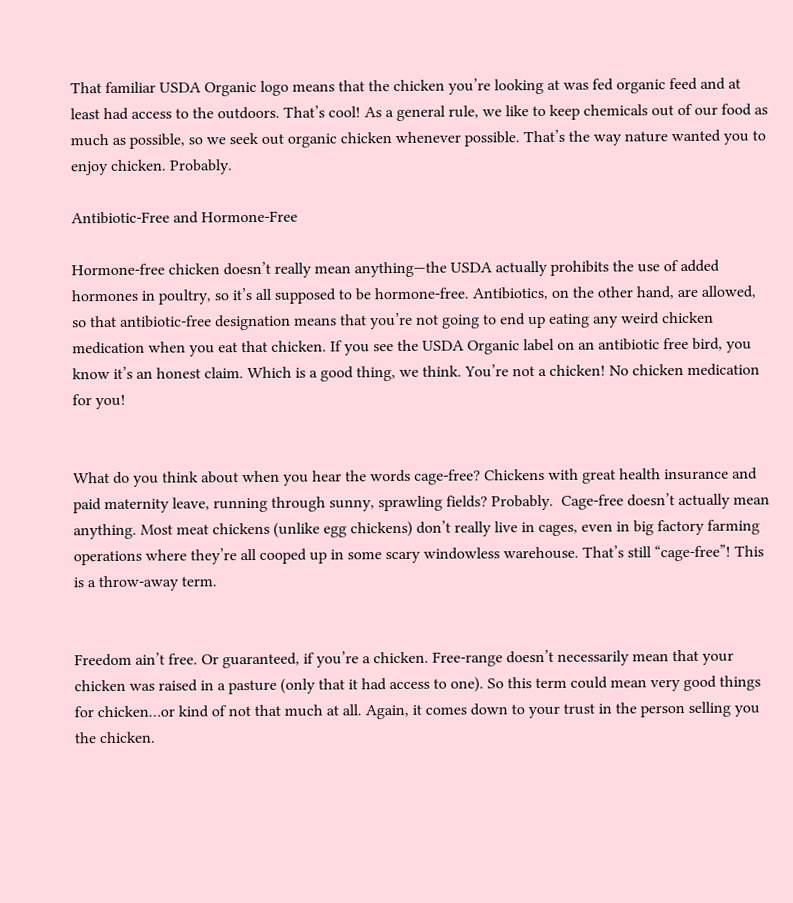That familiar USDA Organic logo means that the chicken you’re looking at was fed organic feed and at least had access to the outdoors. That’s cool! As a general rule, we like to keep chemicals out of our food as much as possible, so we seek out organic chicken whenever possible. That’s the way nature wanted you to enjoy chicken. Probably.

Antibiotic-Free and Hormone-Free

Hormone-free chicken doesn’t really mean anything—the USDA actually prohibits the use of added hormones in poultry, so it’s all supposed to be hormone-free. Antibiotics, on the other hand, are allowed, so that antibiotic-free designation means that you’re not going to end up eating any weird chicken medication when you eat that chicken. If you see the USDA Organic label on an antibiotic free bird, you know it’s an honest claim. Which is a good thing, we think. You’re not a chicken! No chicken medication for you!


What do you think about when you hear the words cage-free? Chickens with great health insurance and paid maternity leave, running through sunny, sprawling fields? Probably.  Cage-free doesn’t actually mean anything. Most meat chickens (unlike egg chickens) don’t really live in cages, even in big factory farming operations where they’re all cooped up in some scary windowless warehouse. That’s still “cage-free”! This is a throw-away term.


Freedom ain’t free. Or guaranteed, if you’re a chicken. Free-range doesn’t necessarily mean that your chicken was raised in a pasture (only that it had access to one). So this term could mean very good things for chicken…or kind of not that much at all. Again, it comes down to your trust in the person selling you the chicken.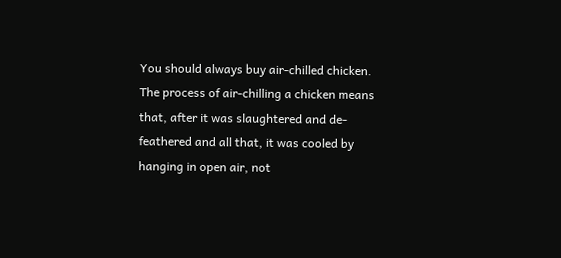You should always buy air-chilled chicken. The process of air-chilling a chicken means that, after it was slaughtered and de-feathered and all that, it was cooled by hanging in open air, not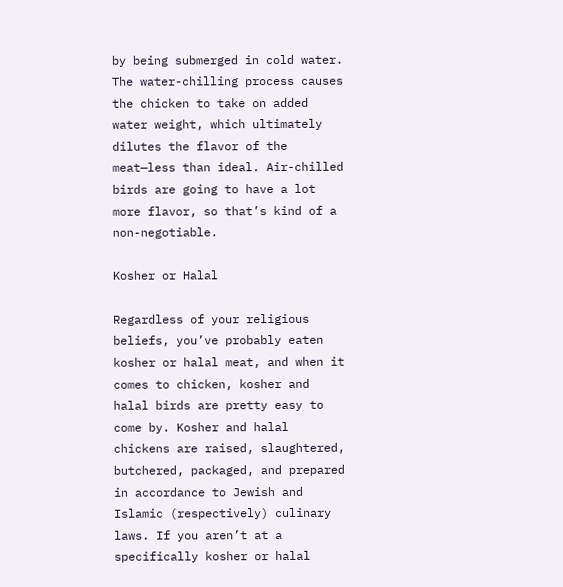by being submerged in cold water. The water-chilling process causes the chicken to take on added water weight, which ultimately dilutes the flavor of the meat—less than ideal. Air-chilled birds are going to have a lot more flavor, so that’s kind of a non-negotiable.

Kosher or Halal

Regardless of your religious beliefs, you’ve probably eaten kosher or halal meat, and when it comes to chicken, kosher and halal birds are pretty easy to come by. Kosher and halal chickens are raised, slaughtered, butchered, packaged, and prepared in accordance to Jewish and Islamic (respectively) culinary laws. If you aren’t at a specifically kosher or halal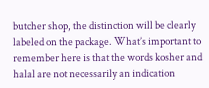butcher shop, the distinction will be clearly labeled on the package. What’s important to remember here is that the words kosher and halal are not necessarily an indication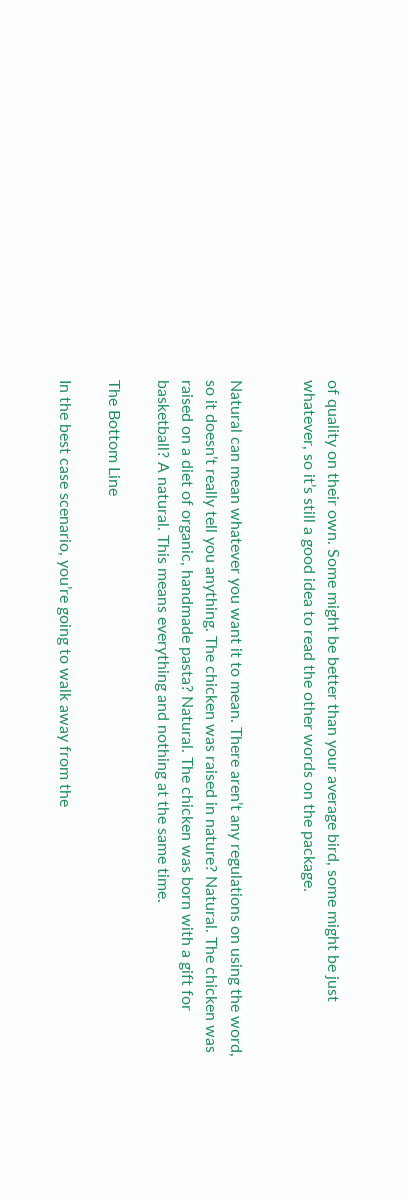of quality on their own. Some might be better than your average bird, some might be just whatever, so it’s still a good idea to read the other words on the package.


Natural can mean whatever you want it to mean. There aren’t any regulations on using the word, so it doesn’t really tell you anything. The chicken was raised in nature? Natural. The chicken was raised on a diet of organic, handmade pasta? Natural. The chicken was born with a gift for basketball? A natural. This means everything and nothing at the same time.

The Bottom Line

In the best case scenario, you’re going to walk away from the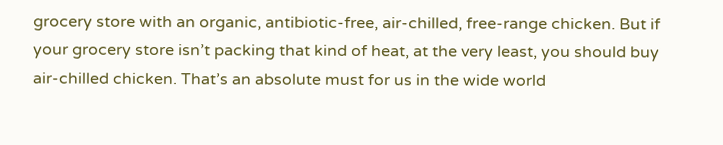grocery store with an organic, antibiotic-free, air-chilled, free-range chicken. But if your grocery store isn’t packing that kind of heat, at the very least, you should buy air-chilled chicken. That’s an absolute must for us in the wide world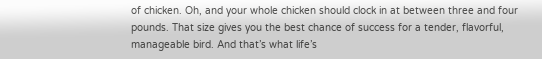of chicken. Oh, and your whole chicken should clock in at between three and four pounds. That size gives you the best chance of success for a tender, flavorful, manageable bird. And that’s what life’s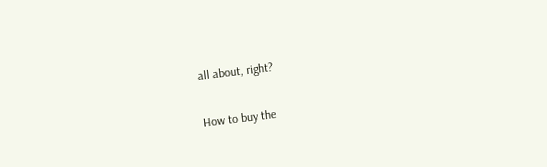all about, right?

How to buy the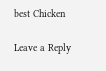best Chicken

Leave a Reply